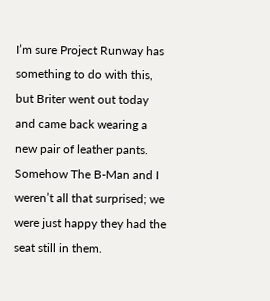I’m sure Project Runway has something to do with this, but Briter went out today and came back wearing a new pair of leather pants. Somehow The B-Man and I weren’t all that surprised; we were just happy they had the seat still in them.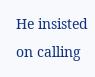He insisted on calling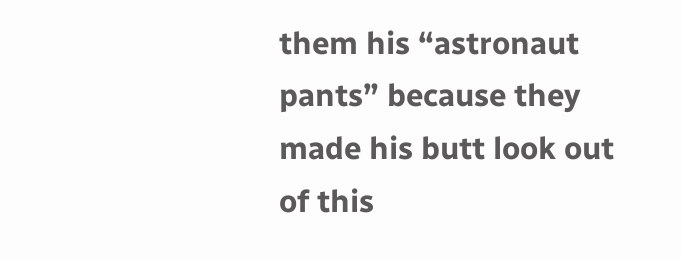them his “astronaut pants” because they made his butt look out of this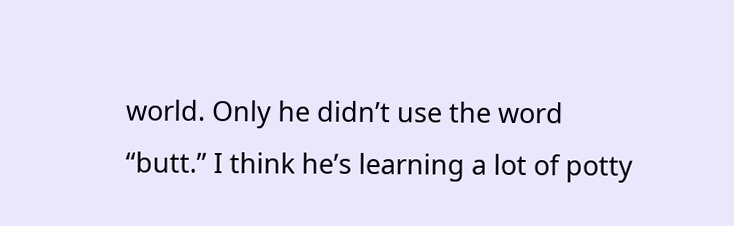world. Only he didn’t use the word “butt.” I think he’s learning a lot of potty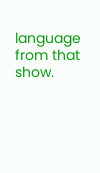language from that show.